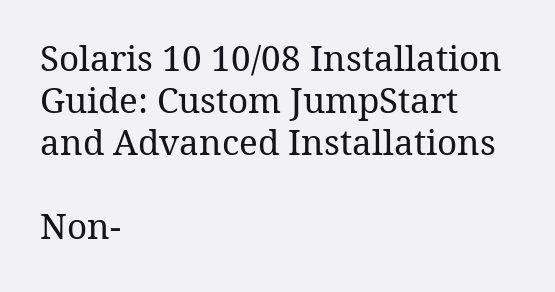Solaris 10 10/08 Installation Guide: Custom JumpStart and Advanced Installations

Non-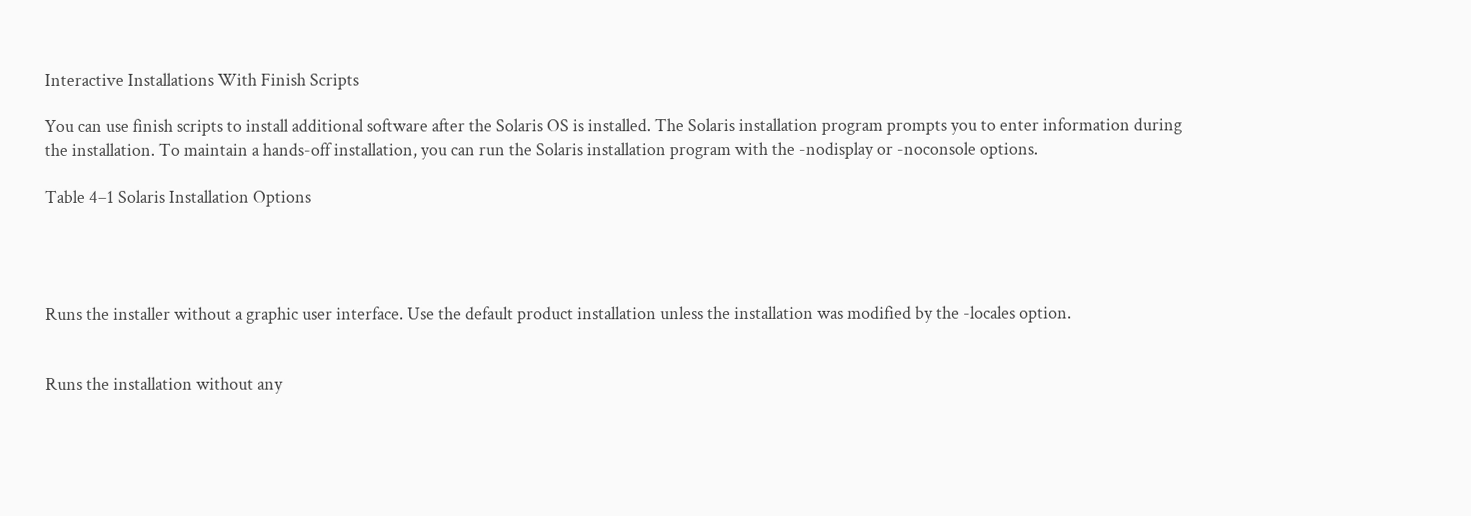Interactive Installations With Finish Scripts

You can use finish scripts to install additional software after the Solaris OS is installed. The Solaris installation program prompts you to enter information during the installation. To maintain a hands-off installation, you can run the Solaris installation program with the -nodisplay or -noconsole options.

Table 4–1 Solaris Installation Options




Runs the installer without a graphic user interface. Use the default product installation unless the installation was modified by the -locales option.


Runs the installation without any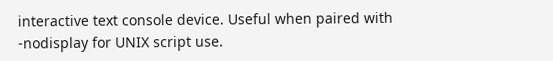interactive text console device. Useful when paired with -nodisplay for UNIX script use.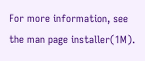For more information, see the man page installer(1M).